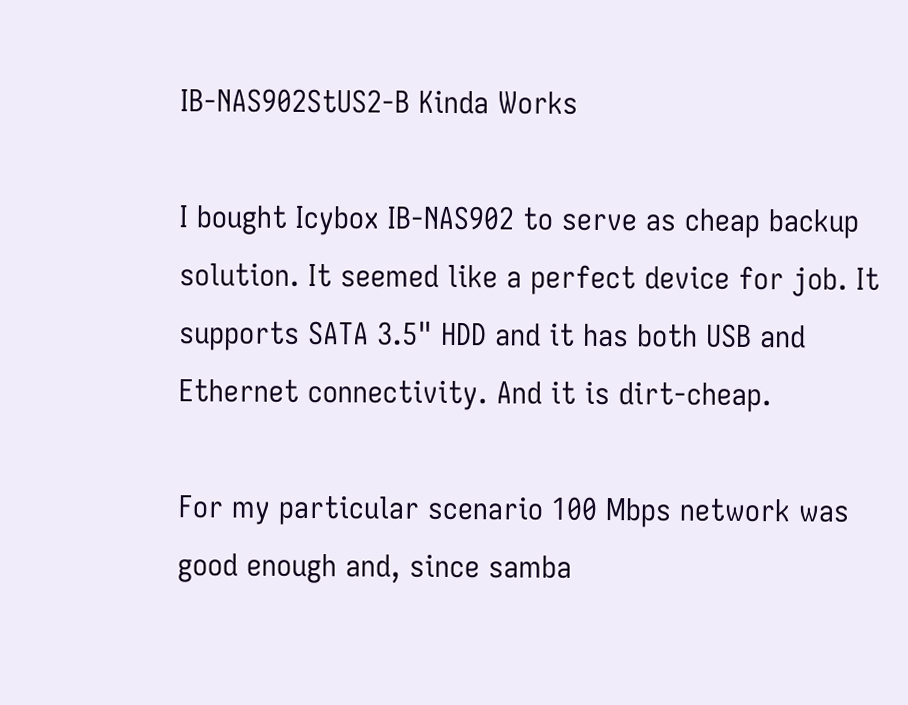IB-NAS902StUS2-B Kinda Works

I bought Icybox IB-NAS902 to serve as cheap backup solution. It seemed like a perfect device for job. It supports SATA 3.5" HDD and it has both USB and Ethernet connectivity. And it is dirt-cheap.

For my particular scenario 100 Mbps network was good enough and, since samba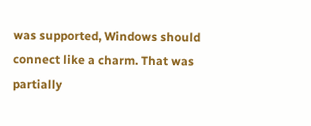was supported, Windows should connect like a charm. That was partially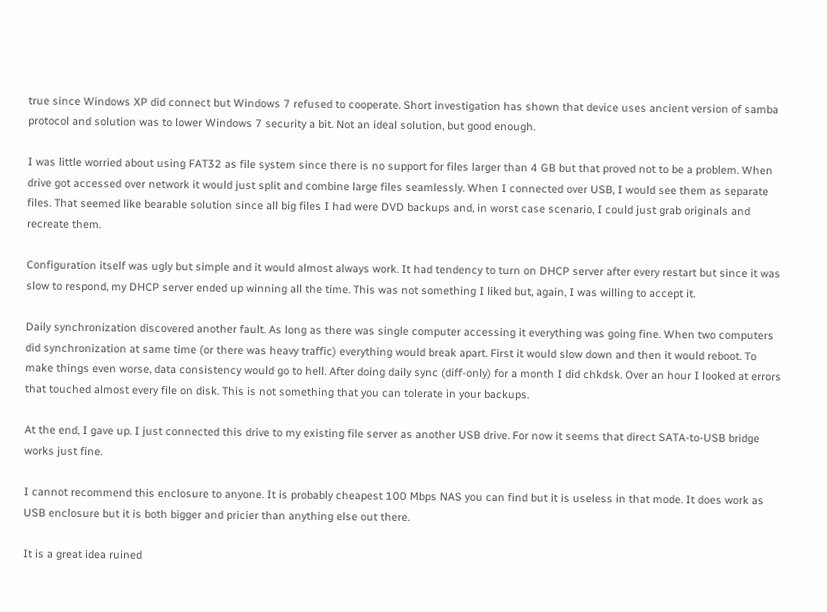true since Windows XP did connect but Windows 7 refused to cooperate. Short investigation has shown that device uses ancient version of samba protocol and solution was to lower Windows 7 security a bit. Not an ideal solution, but good enough.

I was little worried about using FAT32 as file system since there is no support for files larger than 4 GB but that proved not to be a problem. When drive got accessed over network it would just split and combine large files seamlessly. When I connected over USB, I would see them as separate files. That seemed like bearable solution since all big files I had were DVD backups and, in worst case scenario, I could just grab originals and recreate them.

Configuration itself was ugly but simple and it would almost always work. It had tendency to turn on DHCP server after every restart but since it was slow to respond, my DHCP server ended up winning all the time. This was not something I liked but, again, I was willing to accept it.

Daily synchronization discovered another fault. As long as there was single computer accessing it everything was going fine. When two computers did synchronization at same time (or there was heavy traffic) everything would break apart. First it would slow down and then it would reboot. To make things even worse, data consistency would go to hell. After doing daily sync (diff-only) for a month I did chkdsk. Over an hour I looked at errors that touched almost every file on disk. This is not something that you can tolerate in your backups.

At the end, I gave up. I just connected this drive to my existing file server as another USB drive. For now it seems that direct SATA-to-USB bridge works just fine.

I cannot recommend this enclosure to anyone. It is probably cheapest 100 Mbps NAS you can find but it is useless in that mode. It does work as USB enclosure but it is both bigger and pricier than anything else out there.

It is a great idea ruined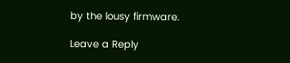by the lousy firmware.

Leave a Reply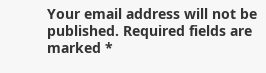Your email address will not be published. Required fields are marked *